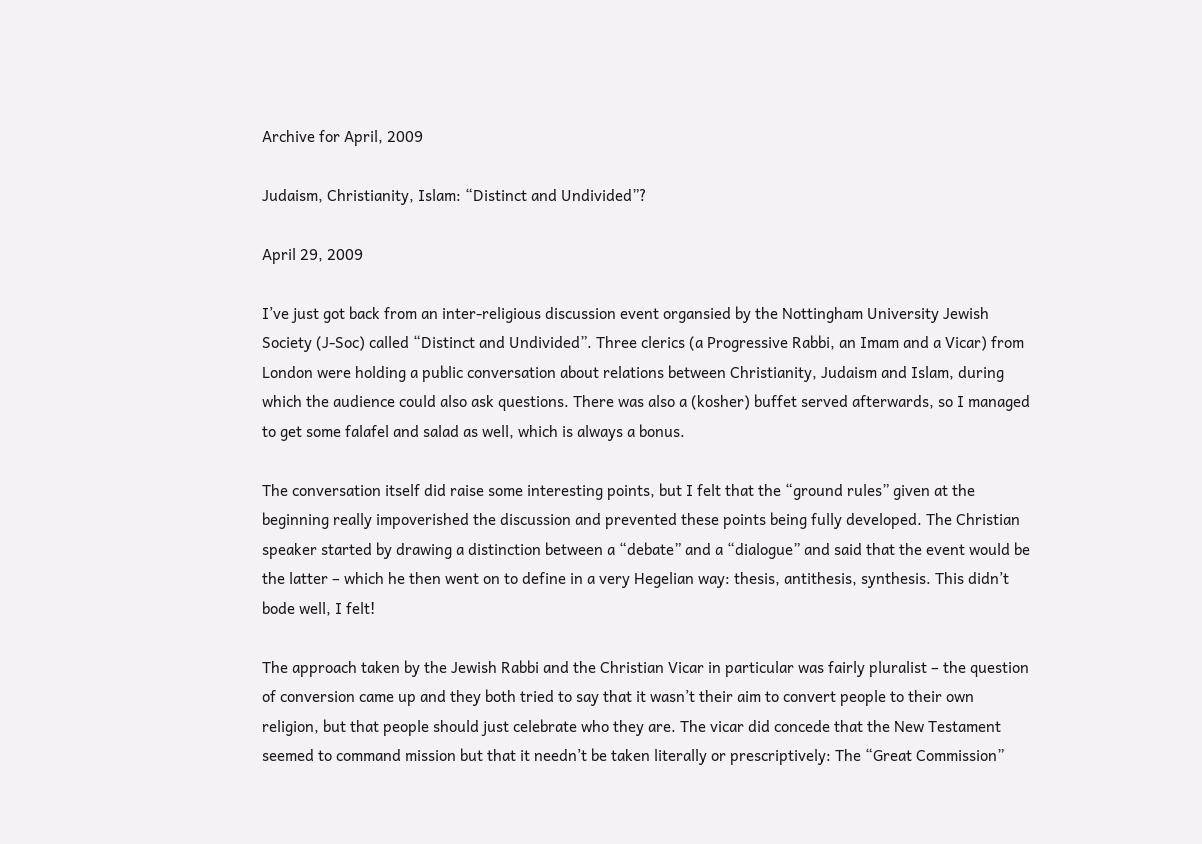Archive for April, 2009

Judaism, Christianity, Islam: “Distinct and Undivided”?

April 29, 2009

I’ve just got back from an inter-religious discussion event organsied by the Nottingham University Jewish Society (J-Soc) called “Distinct and Undivided”. Three clerics (a Progressive Rabbi, an Imam and a Vicar) from London were holding a public conversation about relations between Christianity, Judaism and Islam, during which the audience could also ask questions. There was also a (kosher) buffet served afterwards, so I managed to get some falafel and salad as well, which is always a bonus.

The conversation itself did raise some interesting points, but I felt that the “ground rules” given at the beginning really impoverished the discussion and prevented these points being fully developed. The Christian speaker started by drawing a distinction between a “debate” and a “dialogue” and said that the event would be the latter – which he then went on to define in a very Hegelian way: thesis, antithesis, synthesis. This didn’t bode well, I felt!

The approach taken by the Jewish Rabbi and the Christian Vicar in particular was fairly pluralist – the question of conversion came up and they both tried to say that it wasn’t their aim to convert people to their own religion, but that people should just celebrate who they are. The vicar did concede that the New Testament seemed to command mission but that it needn’t be taken literally or prescriptively: The “Great Commission”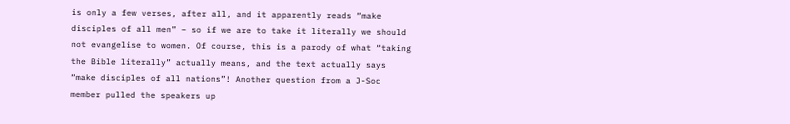is only a few verses, after all, and it apparently reads “make disciples of all men” – so if we are to take it literally we should not evangelise to women. Of course, this is a parody of what “taking the Bible literally” actually means, and the text actually says “make disciples of all nations”! Another question from a J-Soc member pulled the speakers up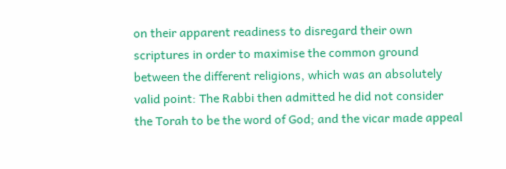on their apparent readiness to disregard their own scriptures in order to maximise the common ground between the different religions, which was an absolutely valid point: The Rabbi then admitted he did not consider the Torah to be the word of God; and the vicar made appeal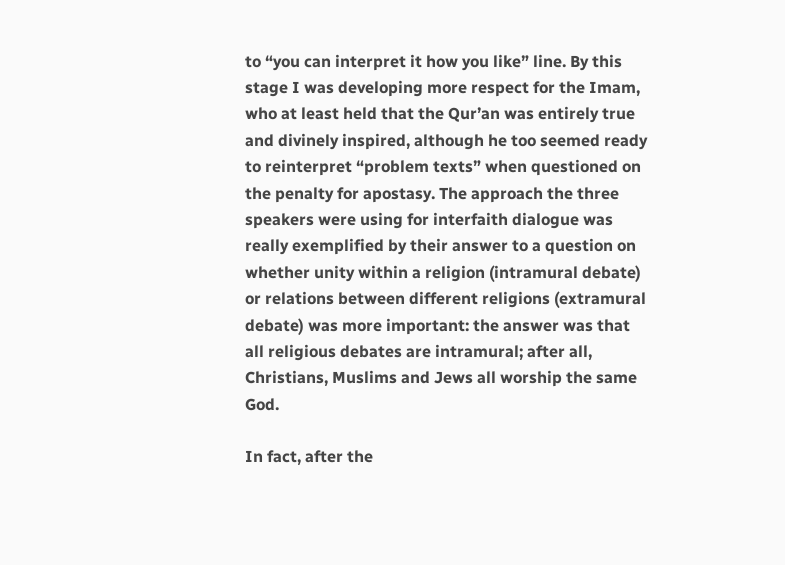to “you can interpret it how you like” line. By this stage I was developing more respect for the Imam, who at least held that the Qur’an was entirely true and divinely inspired, although he too seemed ready to reinterpret “problem texts” when questioned on the penalty for apostasy. The approach the three speakers were using for interfaith dialogue was really exemplified by their answer to a question on whether unity within a religion (intramural debate) or relations between different religions (extramural debate) was more important: the answer was that all religious debates are intramural; after all, Christians, Muslims and Jews all worship the same God.

In fact, after the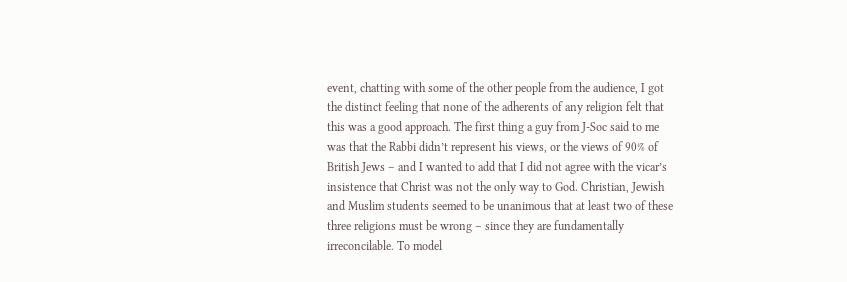event, chatting with some of the other people from the audience, I got the distinct feeling that none of the adherents of any religion felt that this was a good approach. The first thing a guy from J-Soc said to me was that the Rabbi didn’t represent his views, or the views of 90% of British Jews – and I wanted to add that I did not agree with the vicar’s insistence that Christ was not the only way to God. Christian, Jewish and Muslim students seemed to be unanimous that at least two of these three religions must be wrong – since they are fundamentally irreconcilable. To model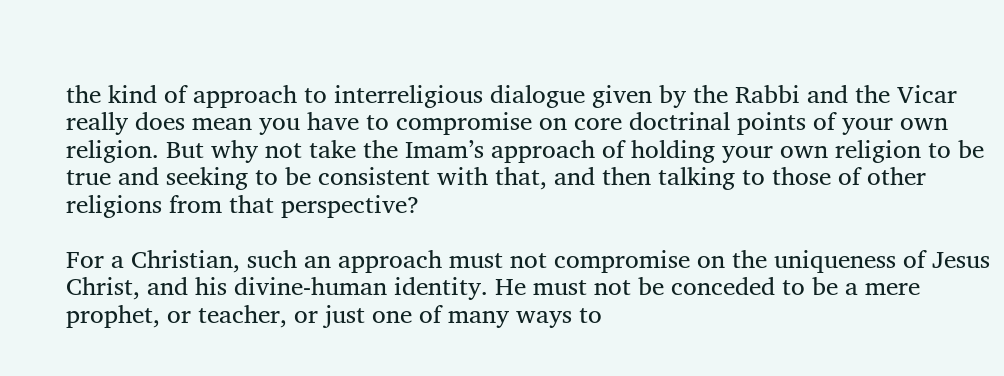the kind of approach to interreligious dialogue given by the Rabbi and the Vicar really does mean you have to compromise on core doctrinal points of your own religion. But why not take the Imam’s approach of holding your own religion to be true and seeking to be consistent with that, and then talking to those of other religions from that perspective?

For a Christian, such an approach must not compromise on the uniqueness of Jesus Christ, and his divine-human identity. He must not be conceded to be a mere prophet, or teacher, or just one of many ways to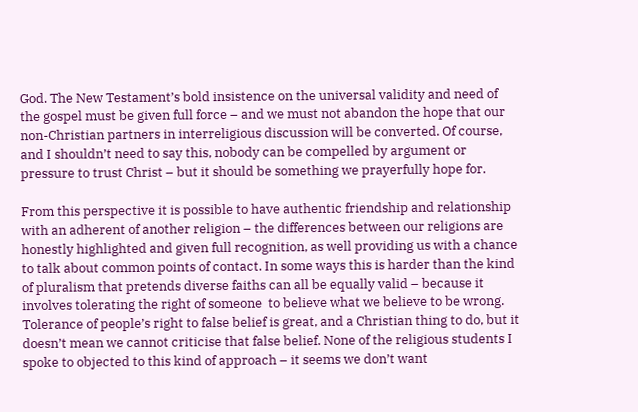God. The New Testament’s bold insistence on the universal validity and need of the gospel must be given full force – and we must not abandon the hope that our non-Christian partners in interreligious discussion will be converted. Of course, and I shouldn’t need to say this, nobody can be compelled by argument or pressure to trust Christ – but it should be something we prayerfully hope for.

From this perspective it is possible to have authentic friendship and relationship with an adherent of another religion – the differences between our religions are honestly highlighted and given full recognition, as well providing us with a chance to talk about common points of contact. In some ways this is harder than the kind of pluralism that pretends diverse faiths can all be equally valid – because it involves tolerating the right of someone  to believe what we believe to be wrong.  Tolerance of people’s right to false belief is great, and a Christian thing to do, but it doesn’t mean we cannot criticise that false belief. None of the religious students I spoke to objected to this kind of approach – it seems we don’t want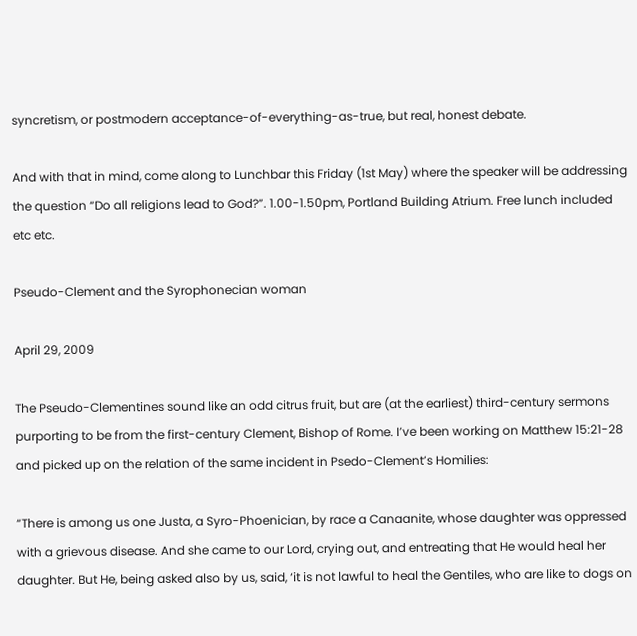syncretism, or postmodern acceptance-of-everything-as-true, but real, honest debate.

And with that in mind, come along to Lunchbar this Friday (1st May) where the speaker will be addressing the question “Do all religions lead to God?”. 1.00-1.50pm, Portland Building Atrium. Free lunch included etc etc.

Pseudo-Clement and the Syrophonecian woman

April 29, 2009

The Pseudo-Clementines sound like an odd citrus fruit, but are (at the earliest) third-century sermons purporting to be from the first-century Clement, Bishop of Rome. I’ve been working on Matthew 15:21-28 and picked up on the relation of the same incident in Psedo-Clement’s Homilies:

“There is among us one Justa, a Syro-Phoenician, by race a Canaanite, whose daughter was oppressed with a grievous disease. And she came to our Lord, crying out, and entreating that He would heal her daughter. But He, being asked also by us, said, ‘it is not lawful to heal the Gentiles, who are like to dogs on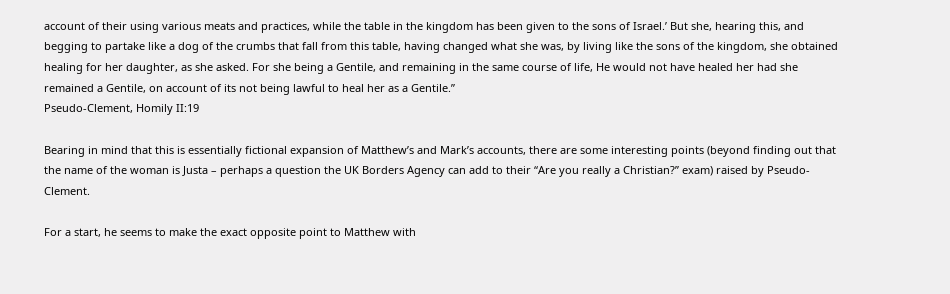account of their using various meats and practices, while the table in the kingdom has been given to the sons of Israel.’ But she, hearing this, and begging to partake like a dog of the crumbs that fall from this table, having changed what she was, by living like the sons of the kingdom, she obtained healing for her daughter, as she asked. For she being a Gentile, and remaining in the same course of life, He would not have healed her had she remained a Gentile, on account of its not being lawful to heal her as a Gentile.”
Pseudo-Clement, Homily II:19

Bearing in mind that this is essentially fictional expansion of Matthew’s and Mark’s accounts, there are some interesting points (beyond finding out that the name of the woman is Justa – perhaps a question the UK Borders Agency can add to their “Are you really a Christian?” exam) raised by Pseudo-Clement.

For a start, he seems to make the exact opposite point to Matthew with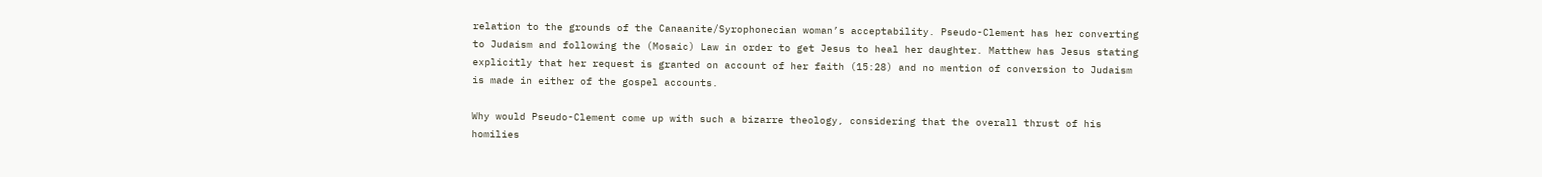relation to the grounds of the Canaanite/Syrophonecian woman’s acceptability. Pseudo-Clement has her converting to Judaism and following the (Mosaic) Law in order to get Jesus to heal her daughter. Matthew has Jesus stating explicitly that her request is granted on account of her faith (15:28) and no mention of conversion to Judaism is made in either of the gospel accounts.

Why would Pseudo-Clement come up with such a bizarre theology, considering that the overall thrust of his homilies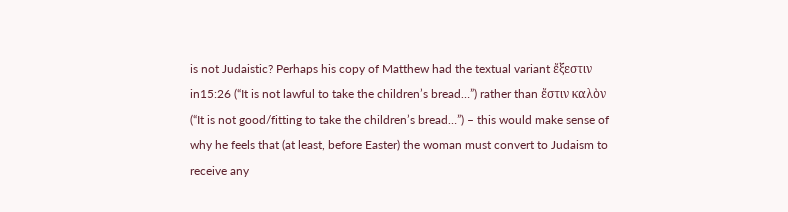is not Judaistic? Perhaps his copy of Matthew had the textual variant ἔξεστιν in15:26 (“It is not lawful to take the children’s bread…”) rather than ἔστιν καλὸν (“It is not good/fitting to take the children’s bread…”) – this would make sense of why he feels that (at least, before Easter) the woman must convert to Judaism to receive any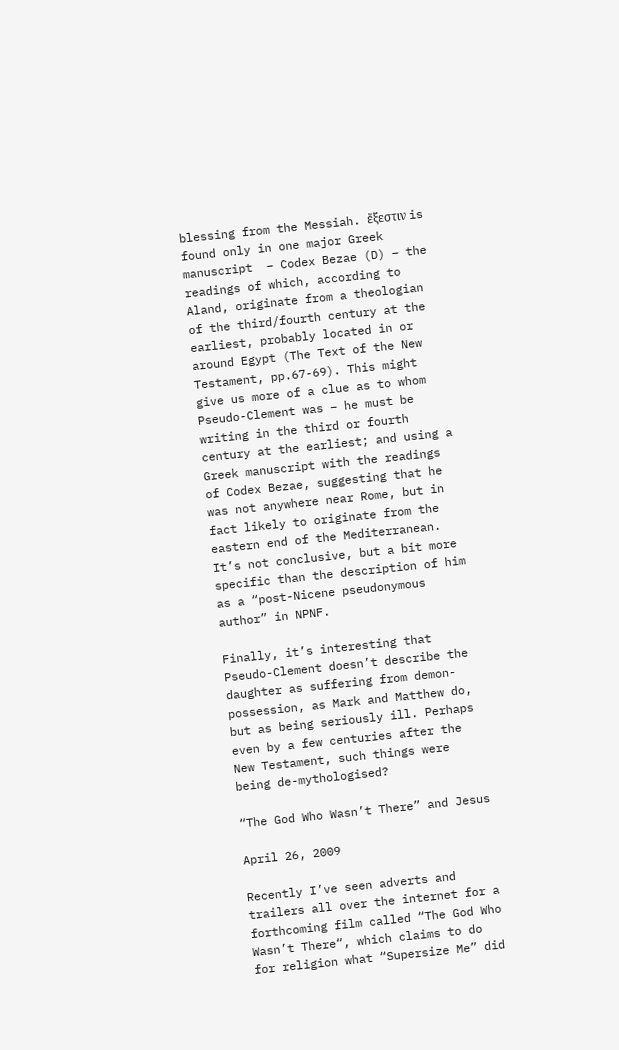blessing from the Messiah. ἔξεστιν is found only in one major Greek manuscript  – Codex Bezae (D) – the readings of which, according to Aland, originate from a theologian of the third/fourth century at the earliest, probably located in or around Egypt (The Text of the New Testament, pp.67-69). This might give us more of a clue as to whom Pseudo-Clement was – he must be writing in the third or fourth century at the earliest; and using a Greek manuscript with the readings of Codex Bezae, suggesting that he was not anywhere near Rome, but in fact likely to originate from the eastern end of the Mediterranean. It’s not conclusive, but a bit more specific than the description of him as a “post-Nicene pseudonymous author” in NPNF.

Finally, it’s interesting that Pseudo-Clement doesn’t describe the daughter as suffering from demon-possession, as Mark and Matthew do, but as being seriously ill. Perhaps even by a few centuries after the New Testament, such things were being de-mythologised?

“The God Who Wasn’t There” and Jesus

April 26, 2009

Recently I’ve seen adverts and trailers all over the internet for a forthcoming film called “The God Who Wasn’t There“, which claims to do for religion what “Supersize Me” did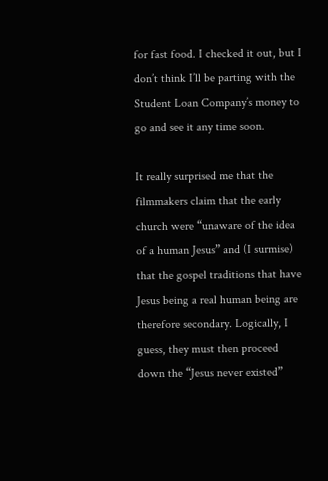for fast food. I checked it out, but I don’t think I’ll be parting with the Student Loan Company’s money to go and see it any time soon.

It really surprised me that the filmmakers claim that the early church were “unaware of the idea of a human Jesus” and (I surmise) that the gospel traditions that have Jesus being a real human being are therefore secondary. Logically, I guess, they must then proceed down the “Jesus never existed”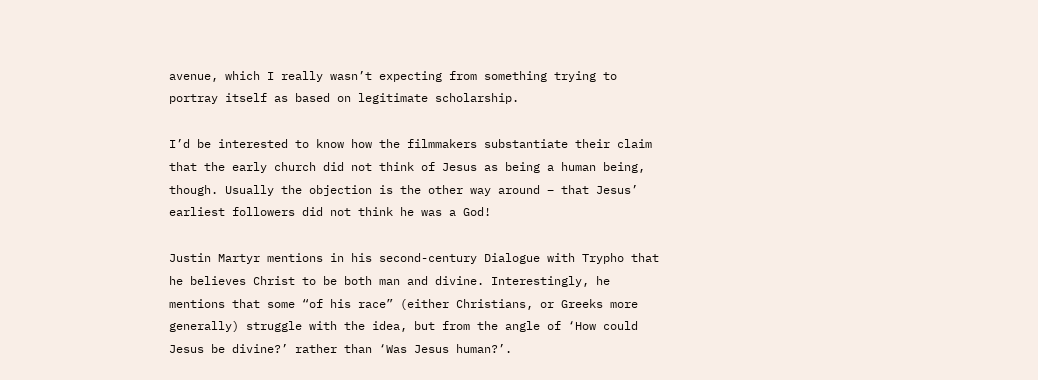avenue, which I really wasn’t expecting from something trying to portray itself as based on legitimate scholarship.

I’d be interested to know how the filmmakers substantiate their claim that the early church did not think of Jesus as being a human being, though. Usually the objection is the other way around – that Jesus’ earliest followers did not think he was a God!

Justin Martyr mentions in his second-century Dialogue with Trypho that he believes Christ to be both man and divine. Interestingly, he mentions that some “of his race” (either Christians, or Greeks more generally) struggle with the idea, but from the angle of ‘How could Jesus be divine?’ rather than ‘Was Jesus human?’.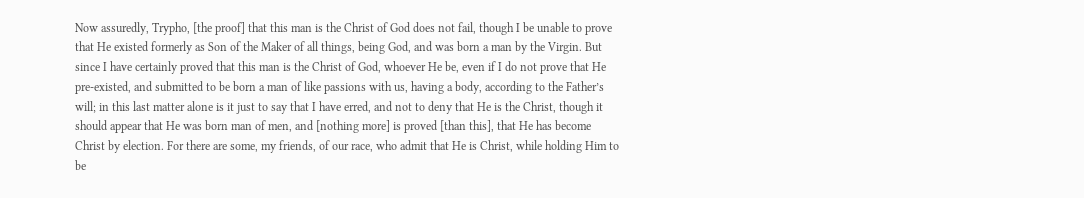Now assuredly, Trypho, [the proof] that this man is the Christ of God does not fail, though I be unable to prove that He existed formerly as Son of the Maker of all things, being God, and was born a man by the Virgin. But since I have certainly proved that this man is the Christ of God, whoever He be, even if I do not prove that He pre-existed, and submitted to be born a man of like passions with us, having a body, according to the Father’s will; in this last matter alone is it just to say that I have erred, and not to deny that He is the Christ, though it should appear that He was born man of men, and [nothing more] is proved [than this], that He has become Christ by election. For there are some, my friends, of our race, who admit that He is Christ, while holding Him to be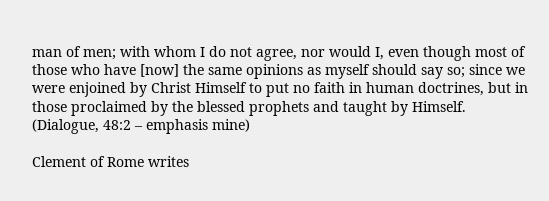man of men; with whom I do not agree, nor would I, even though most of those who have [now] the same opinions as myself should say so; since we were enjoined by Christ Himself to put no faith in human doctrines, but in those proclaimed by the blessed prophets and taught by Himself.
(Dialogue, 48:2 – emphasis mine)

Clement of Rome writes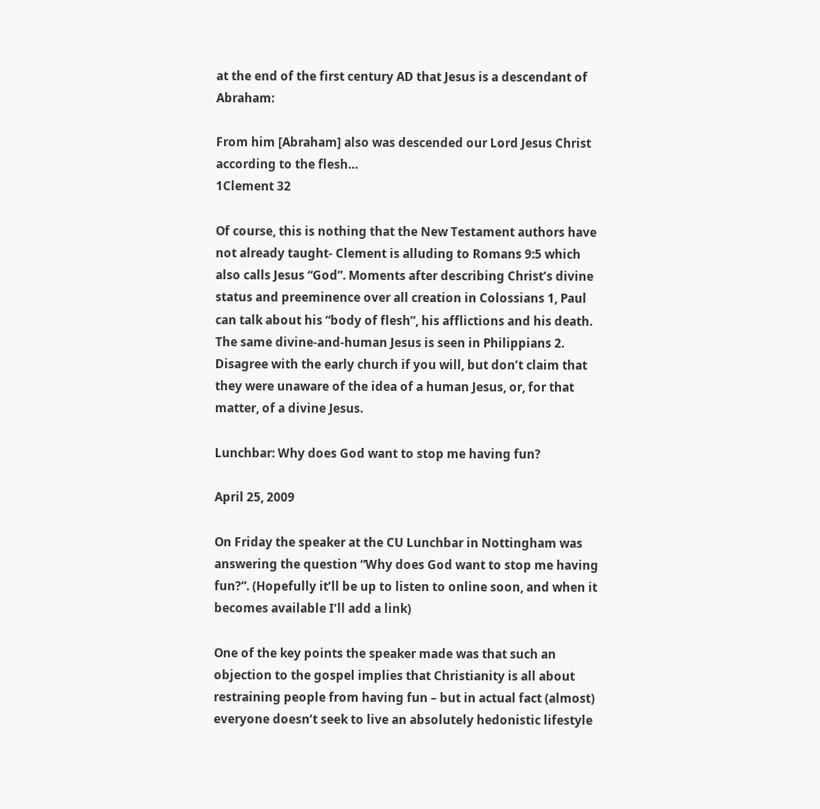at the end of the first century AD that Jesus is a descendant of Abraham:

From him [Abraham] also was descended our Lord Jesus Christ according to the flesh…
1Clement 32

Of course, this is nothing that the New Testament authors have not already taught- Clement is alluding to Romans 9:5 which also calls Jesus “God”. Moments after describing Christ’s divine status and preeminence over all creation in Colossians 1, Paul can talk about his “body of flesh”, his afflictions and his death. The same divine-and-human Jesus is seen in Philippians 2. Disagree with the early church if you will, but don’t claim that they were unaware of the idea of a human Jesus, or, for that matter, of a divine Jesus.

Lunchbar: Why does God want to stop me having fun?

April 25, 2009

On Friday the speaker at the CU Lunchbar in Nottingham was answering the question “Why does God want to stop me having fun?”. (Hopefully it’ll be up to listen to online soon, and when it becomes available I’ll add a link)

One of the key points the speaker made was that such an objection to the gospel implies that Christianity is all about restraining people from having fun – but in actual fact (almost) everyone doesn’t seek to live an absolutely hedonistic lifestyle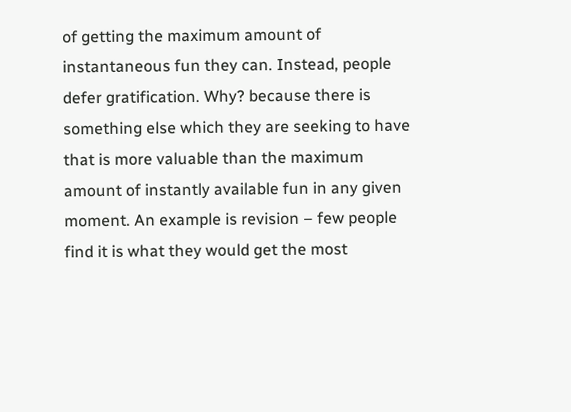of getting the maximum amount of instantaneous fun they can. Instead, people defer gratification. Why? because there is something else which they are seeking to have that is more valuable than the maximum amount of instantly available fun in any given moment. An example is revision – few people find it is what they would get the most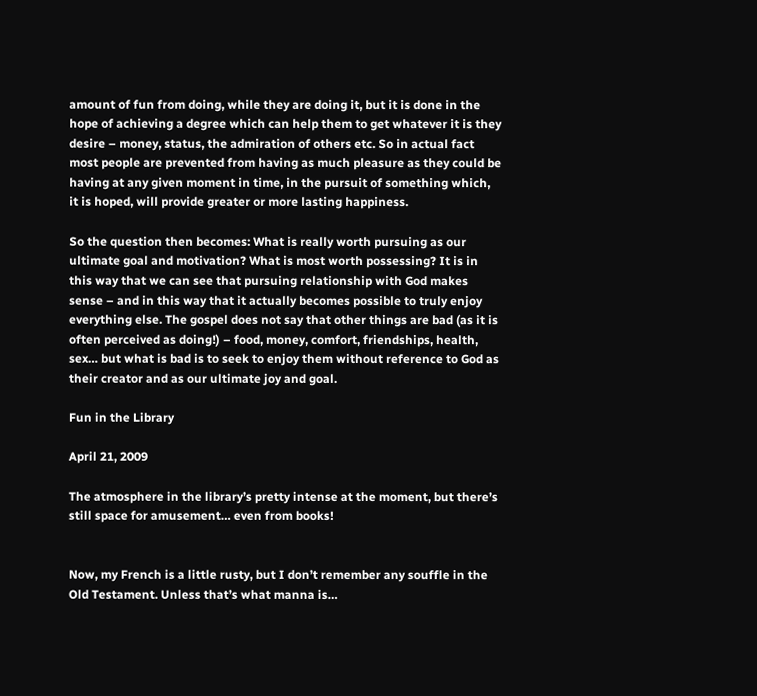amount of fun from doing, while they are doing it, but it is done in the hope of achieving a degree which can help them to get whatever it is they desire – money, status, the admiration of others etc. So in actual fact most people are prevented from having as much pleasure as they could be having at any given moment in time, in the pursuit of something which, it is hoped, will provide greater or more lasting happiness.

So the question then becomes: What is really worth pursuing as our ultimate goal and motivation? What is most worth possessing? It is in this way that we can see that pursuing relationship with God makes sense – and in this way that it actually becomes possible to truly enjoy everything else. The gospel does not say that other things are bad (as it is often perceived as doing!) – food, money, comfort, friendships, health, sex… but what is bad is to seek to enjoy them without reference to God as their creator and as our ultimate joy and goal.

Fun in the Library

April 21, 2009

The atmosphere in the library’s pretty intense at the moment, but there’s still space for amusement… even from books!


Now, my French is a little rusty, but I don’t remember any souffle in the Old Testament. Unless that’s what manna is…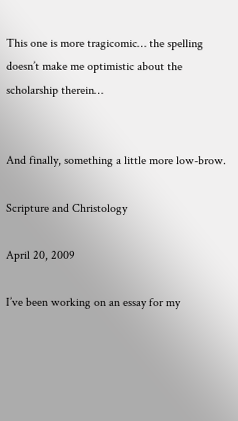This one is more tragicomic… the spelling doesn’t make me optimistic about the scholarship therein…


And finally, something a little more low-brow.

Scripture and Christology

April 20, 2009

I’ve been working on an essay for my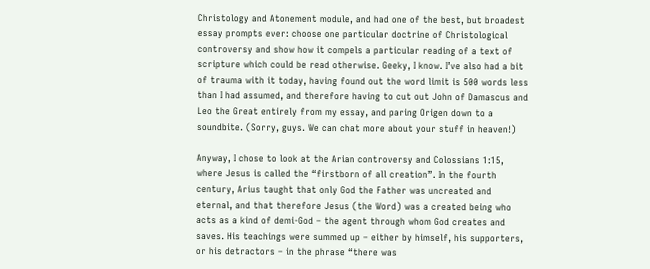Christology and Atonement module, and had one of the best, but broadest essay prompts ever: choose one particular doctrine of Christological controversy and show how it compels a particular reading of a text of scripture which could be read otherwise. Geeky, I know. I’ve also had a bit of trauma with it today, having found out the word limit is 500 words less than I had assumed, and therefore having to cut out John of Damascus and Leo the Great entirely from my essay, and paring Origen down to a soundbite. (Sorry, guys. We can chat more about your stuff in heaven!)

Anyway, I chose to look at the Arian controversy and Colossians 1:15, where Jesus is called the “firstborn of all creation”. In the fourth century, Arius taught that only God the Father was uncreated and eternal, and that therefore Jesus (the Word) was a created being who acts as a kind of demi-God – the agent through whom God creates and saves. His teachings were summed up – either by himself, his supporters, or his detractors – in the phrase “there was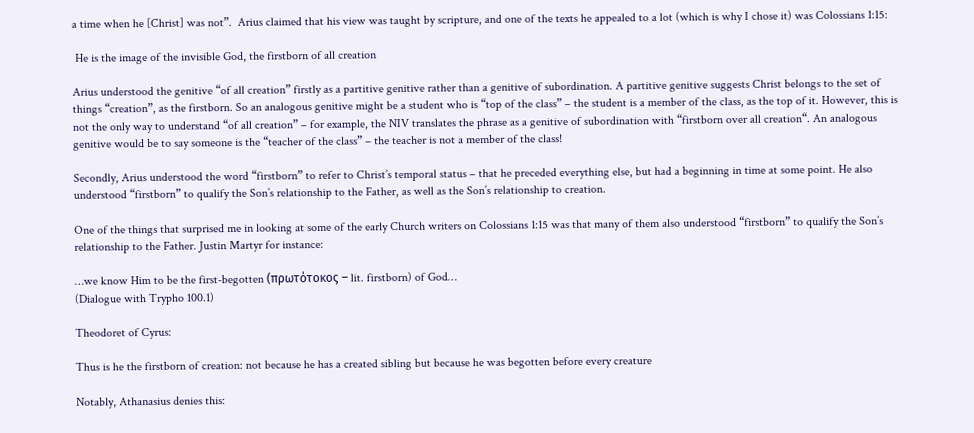a time when he [Christ] was not”.  Arius claimed that his view was taught by scripture, and one of the texts he appealed to a lot (which is why I chose it) was Colossians 1:15:

 He is the image of the invisible God, the firstborn of all creation

Arius understood the genitive “of all creation” firstly as a partitive genitive rather than a genitive of subordination. A partitive genitive suggests Christ belongs to the set of things “creation”, as the firstborn. So an analogous genitive might be a student who is “top of the class” – the student is a member of the class, as the top of it. However, this is not the only way to understand “of all creation” – for example, the NIV translates the phrase as a genitive of subordination with “firstborn over all creation“. An analogous genitive would be to say someone is the “teacher of the class” – the teacher is not a member of the class!

Secondly, Arius understood the word “firstborn” to refer to Christ’s temporal status – that he preceded everything else, but had a beginning in time at some point. He also understood “firstborn” to qualify the Son’s relationship to the Father, as well as the Son’s relationship to creation.

One of the things that surprised me in looking at some of the early Church writers on Colossians 1:15 was that many of them also understood “firstborn” to qualify the Son’s relationship to the Father. Justin Martyr for instance:

…we know Him to be the first-begotten (πρωτότοκος – lit. firstborn) of God…
(Dialogue with Trypho 100.1)

Theodoret of Cyrus:

Thus is he the firstborn of creation: not because he has a created sibling but because he was begotten before every creature

Notably, Athanasius denies this: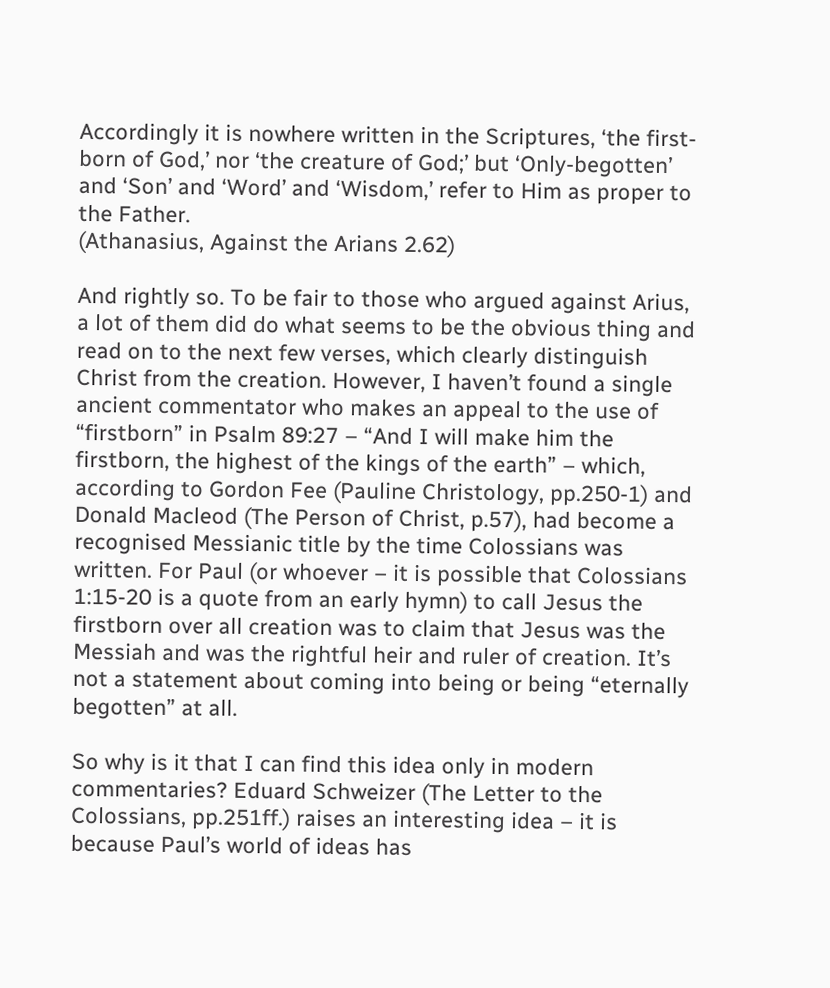Accordingly it is nowhere written in the Scriptures, ‘the first-born of God,’ nor ‘the creature of God;’ but ‘Only-begotten’ and ‘Son’ and ‘Word’ and ‘Wisdom,’ refer to Him as proper to the Father.
(Athanasius, Against the Arians 2.62)

And rightly so. To be fair to those who argued against Arius, a lot of them did do what seems to be the obvious thing and read on to the next few verses, which clearly distinguish Christ from the creation. However, I haven’t found a single ancient commentator who makes an appeal to the use of “firstborn” in Psalm 89:27 – “And I will make him the firstborn, the highest of the kings of the earth” – which, according to Gordon Fee (Pauline Christology, pp.250-1) and Donald Macleod (The Person of Christ, p.57), had become a recognised Messianic title by the time Colossians was written. For Paul (or whoever – it is possible that Colossians 1:15-20 is a quote from an early hymn) to call Jesus the firstborn over all creation was to claim that Jesus was the Messiah and was the rightful heir and ruler of creation. It’s not a statement about coming into being or being “eternally begotten” at all.

So why is it that I can find this idea only in modern commentaries? Eduard Schweizer (The Letter to the Colossians, pp.251ff.) raises an interesting idea – it is because Paul’s world of ideas has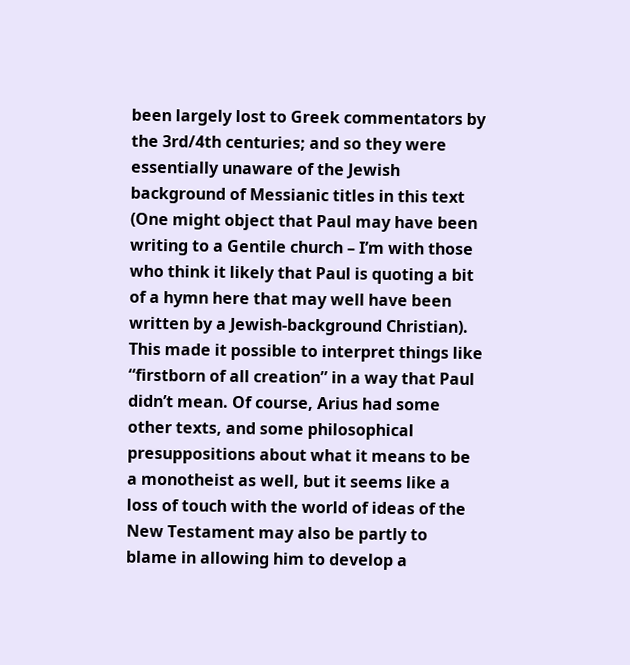been largely lost to Greek commentators by the 3rd/4th centuries; and so they were essentially unaware of the Jewish background of Messianic titles in this text (One might object that Paul may have been writing to a Gentile church – I’m with those who think it likely that Paul is quoting a bit of a hymn here that may well have been written by a Jewish-background Christian). This made it possible to interpret things like “firstborn of all creation” in a way that Paul didn’t mean. Of course, Arius had some other texts, and some philosophical presuppositions about what it means to be a monotheist as well, but it seems like a loss of touch with the world of ideas of the New Testament may also be partly to blame in allowing him to develop a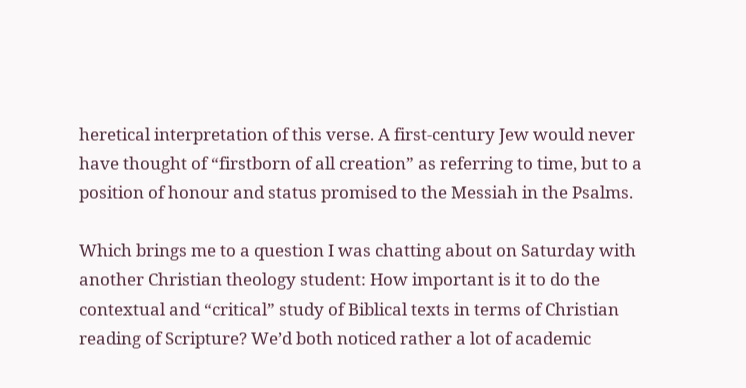heretical interpretation of this verse. A first-century Jew would never have thought of “firstborn of all creation” as referring to time, but to a position of honour and status promised to the Messiah in the Psalms.

Which brings me to a question I was chatting about on Saturday with another Christian theology student: How important is it to do the contextual and “critical” study of Biblical texts in terms of Christian reading of Scripture? We’d both noticed rather a lot of academic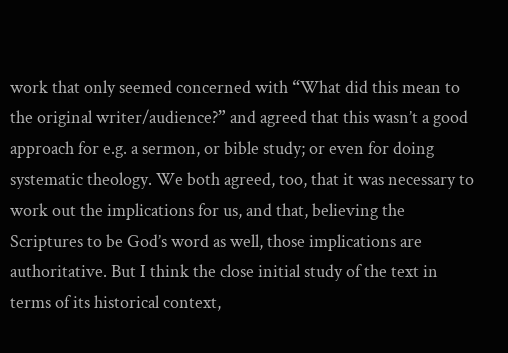work that only seemed concerned with “What did this mean to the original writer/audience?” and agreed that this wasn’t a good approach for e.g. a sermon, or bible study; or even for doing systematic theology. We both agreed, too, that it was necessary to work out the implications for us, and that, believing the Scriptures to be God’s word as well, those implications are authoritative. But I think the close initial study of the text in terms of its historical context,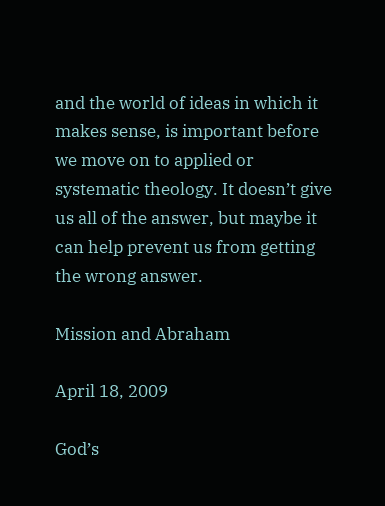and the world of ideas in which it makes sense, is important before we move on to applied or systematic theology. It doesn’t give us all of the answer, but maybe it can help prevent us from getting the wrong answer.

Mission and Abraham

April 18, 2009

God’s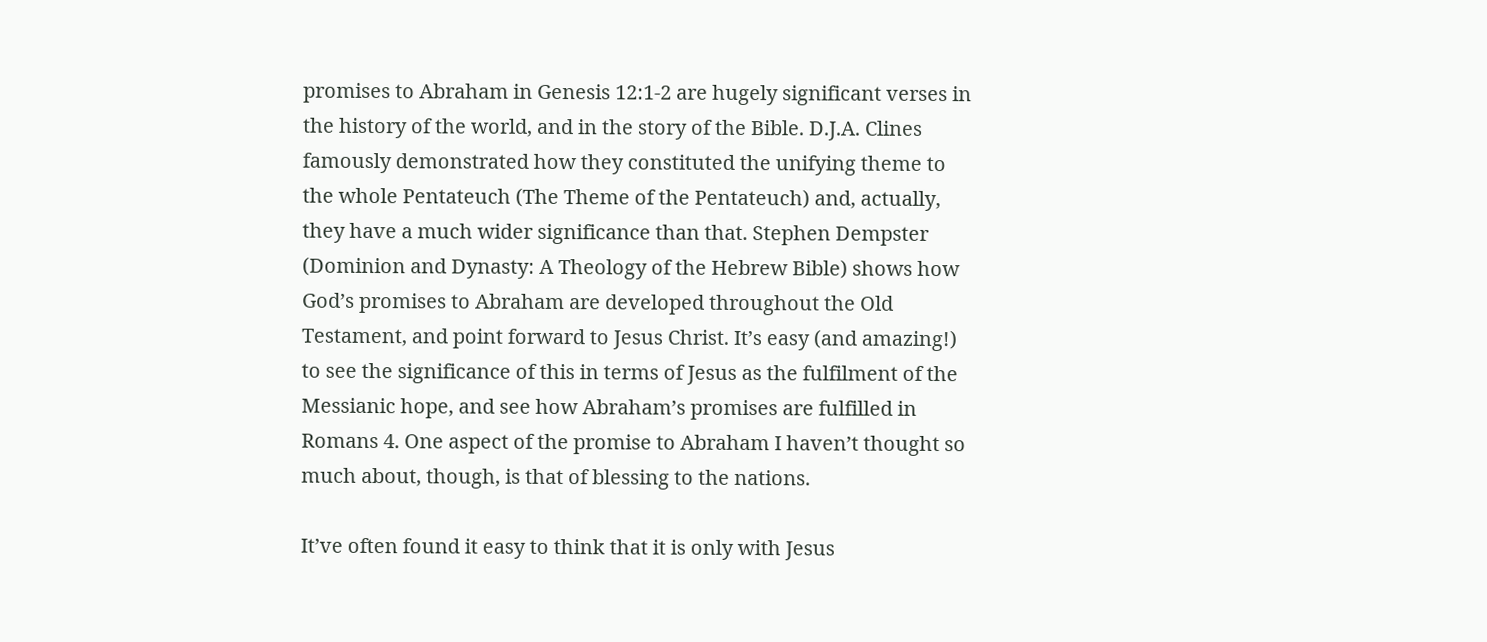promises to Abraham in Genesis 12:1-2 are hugely significant verses in the history of the world, and in the story of the Bible. D.J.A. Clines famously demonstrated how they constituted the unifying theme to the whole Pentateuch (The Theme of the Pentateuch) and, actually, they have a much wider significance than that. Stephen Dempster (Dominion and Dynasty: A Theology of the Hebrew Bible) shows how God’s promises to Abraham are developed throughout the Old Testament, and point forward to Jesus Christ. It’s easy (and amazing!) to see the significance of this in terms of Jesus as the fulfilment of the Messianic hope, and see how Abraham’s promises are fulfilled in Romans 4. One aspect of the promise to Abraham I haven’t thought so much about, though, is that of blessing to the nations.

It’ve often found it easy to think that it is only with Jesus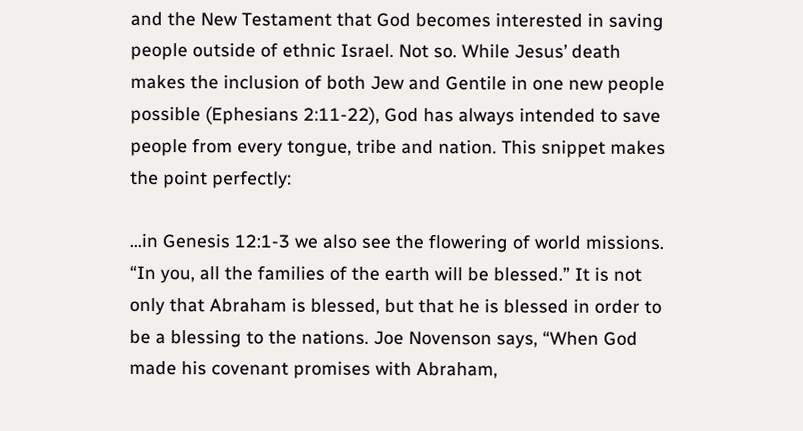and the New Testament that God becomes interested in saving people outside of ethnic Israel. Not so. While Jesus’ death makes the inclusion of both Jew and Gentile in one new people possible (Ephesians 2:11-22), God has always intended to save people from every tongue, tribe and nation. This snippet makes the point perfectly:

…in Genesis 12:1-3 we also see the flowering of world missions. “In you, all the families of the earth will be blessed.” It is not only that Abraham is blessed, but that he is blessed in order to be a blessing to the nations. Joe Novenson says, “When God made his covenant promises with Abraham,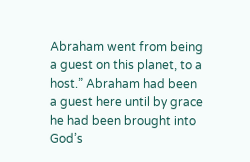Abraham went from being a guest on this planet, to a host.” Abraham had been a guest here until by grace he had been brought into God’s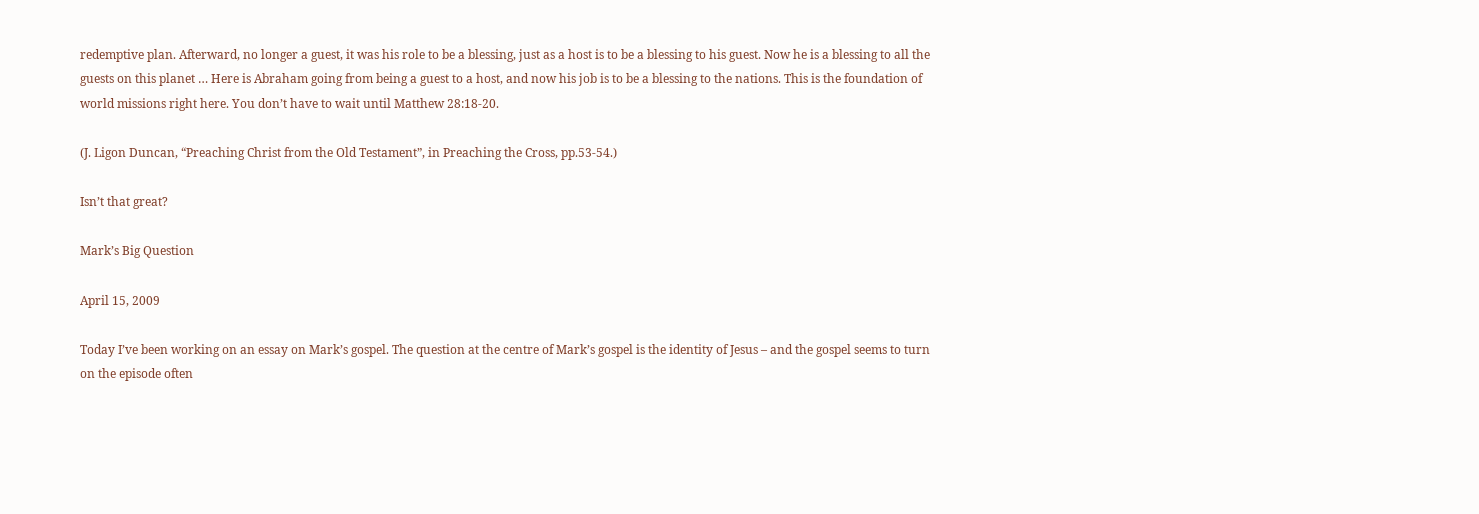redemptive plan. Afterward, no longer a guest, it was his role to be a blessing, just as a host is to be a blessing to his guest. Now he is a blessing to all the guests on this planet … Here is Abraham going from being a guest to a host, and now his job is to be a blessing to the nations. This is the foundation of world missions right here. You don’t have to wait until Matthew 28:18-20.

(J. Ligon Duncan, “Preaching Christ from the Old Testament”, in Preaching the Cross, pp.53-54.)

Isn’t that great?

Mark’s Big Question

April 15, 2009

Today I’ve been working on an essay on Mark’s gospel. The question at the centre of Mark’s gospel is the identity of Jesus – and the gospel seems to turn on the episode often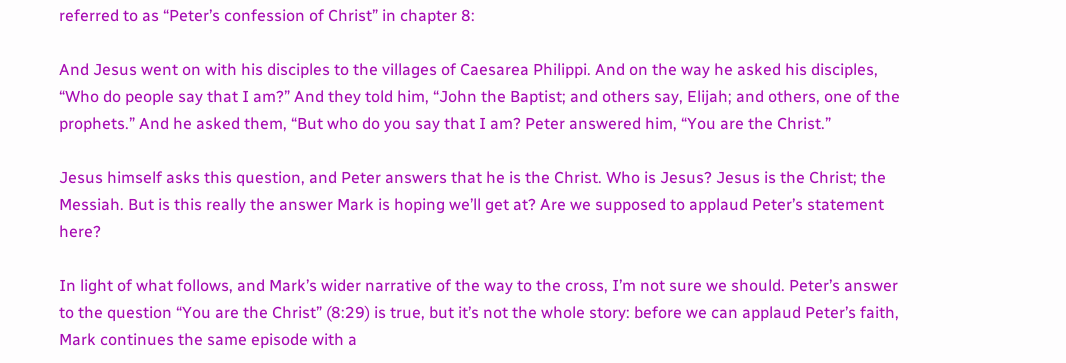referred to as “Peter’s confession of Christ” in chapter 8:

And Jesus went on with his disciples to the villages of Caesarea Philippi. And on the way he asked his disciples, “Who do people say that I am?” And they told him, “John the Baptist; and others say, Elijah; and others, one of the prophets.” And he asked them, “But who do you say that I am? Peter answered him, “You are the Christ.”

Jesus himself asks this question, and Peter answers that he is the Christ. Who is Jesus? Jesus is the Christ; the Messiah. But is this really the answer Mark is hoping we’ll get at? Are we supposed to applaud Peter’s statement here?

In light of what follows, and Mark’s wider narrative of the way to the cross, I’m not sure we should. Peter’s answer to the question “You are the Christ” (8:29) is true, but it’s not the whole story: before we can applaud Peter’s faith, Mark continues the same episode with a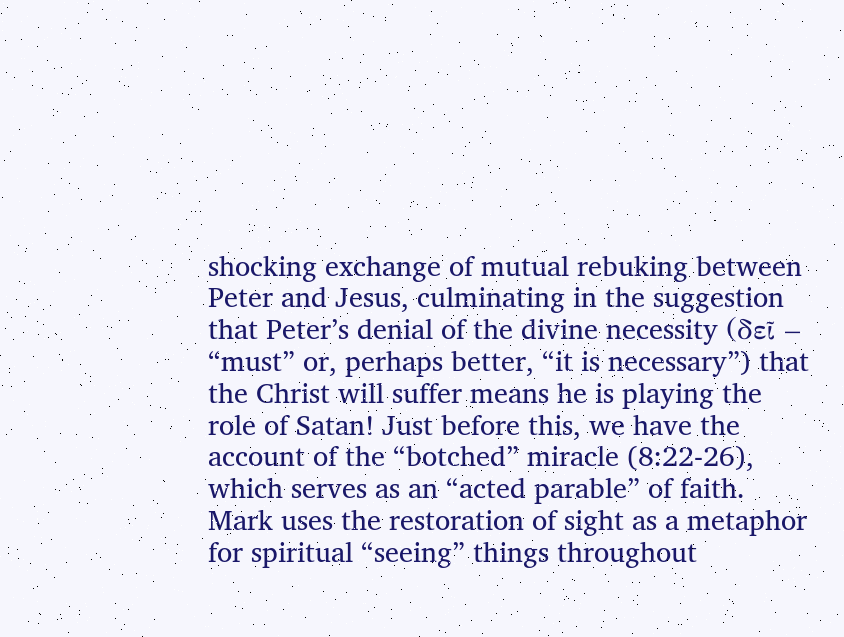shocking exchange of mutual rebuking between Peter and Jesus, culminating in the suggestion that Peter’s denial of the divine necessity (δεῖ – “must” or, perhaps better, “it is necessary”) that the Christ will suffer means he is playing the role of Satan! Just before this, we have the account of the “botched” miracle (8:22-26), which serves as an “acted parable” of faith. Mark uses the restoration of sight as a metaphor for spiritual “seeing” things throughout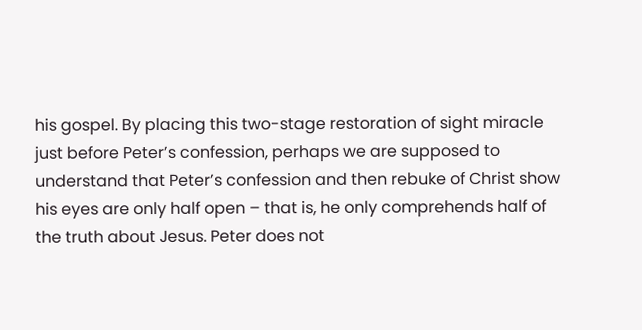his gospel. By placing this two-stage restoration of sight miracle just before Peter’s confession, perhaps we are supposed to understand that Peter’s confession and then rebuke of Christ show his eyes are only half open – that is, he only comprehends half of the truth about Jesus. Peter does not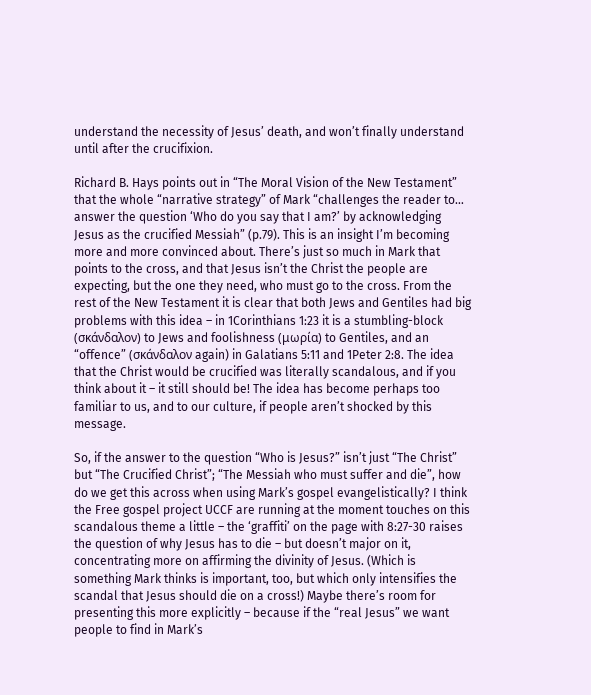understand the necessity of Jesus’ death, and won’t finally understand until after the crucifixion.

Richard B. Hays points out in “The Moral Vision of the New Testament” that the whole “narrative strategy” of Mark “challenges the reader to… answer the question ‘Who do you say that I am?’ by acknowledging Jesus as the crucified Messiah” (p.79). This is an insight I’m becoming more and more convinced about. There’s just so much in Mark that points to the cross, and that Jesus isn’t the Christ the people are expecting, but the one they need, who must go to the cross. From the rest of the New Testament it is clear that both Jews and Gentiles had big problems with this idea – in 1Corinthians 1:23 it is a stumbling-block (σκάνδαλον) to Jews and foolishness (μωρία) to Gentiles, and an “offence” (σκάνδαλον again) in Galatians 5:11 and 1Peter 2:8. The idea that the Christ would be crucified was literally scandalous, and if you think about it – it still should be! The idea has become perhaps too familiar to us, and to our culture, if people aren’t shocked by this message.

So, if the answer to the question “Who is Jesus?” isn’t just “The Christ” but “The Crucified Christ”; “The Messiah who must suffer and die”, how do we get this across when using Mark’s gospel evangelistically? I think the Free gospel project UCCF are running at the moment touches on this scandalous theme a little – the ‘graffiti’ on the page with 8:27-30 raises the question of why Jesus has to die – but doesn’t major on it, concentrating more on affirming the divinity of Jesus. (Which is something Mark thinks is important, too, but which only intensifies the scandal that Jesus should die on a cross!) Maybe there’s room for presenting this more explicitly – because if the “real Jesus” we want people to find in Mark’s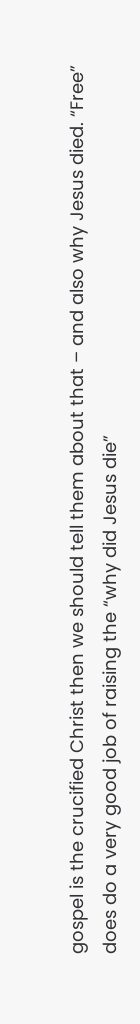gospel is the crucified Christ then we should tell them about that – and also why Jesus died. “Free” does do a very good job of raising the “why did Jesus die”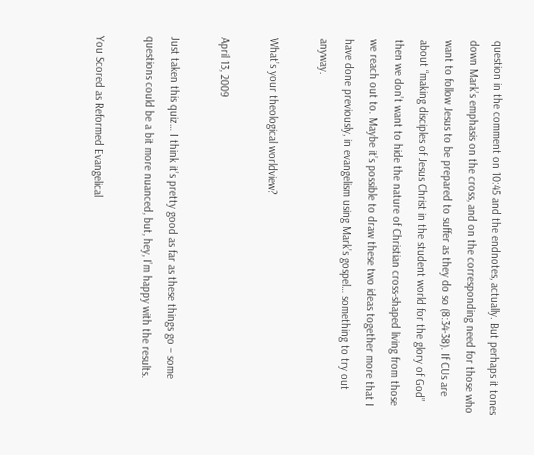question in the comment on 10:45 and the endnotes, actually. But perhaps it tones down Mark’s emphasis on the cross, and on the corresponding need for those who want to follow Jesus to be prepared to suffer as they do so (8:34-38). If CUs are about “making disciples of Jesus Christ in the student world for the glory of God” then we don’t want to hide the nature of Christian cross-shaped living from those we reach out to. Maybe it’s possible to draw these two ideas together more that I have done previously, in evangelism using Mark’s gospel… something to try out anyway.

What’s your theological worldview?

April 13, 2009

Just taken this quiz… I think it’s pretty good as far as these things go – some questions could be a bit more nuanced, but, hey, I’m happy with the results.

You Scored as Reformed Evangelical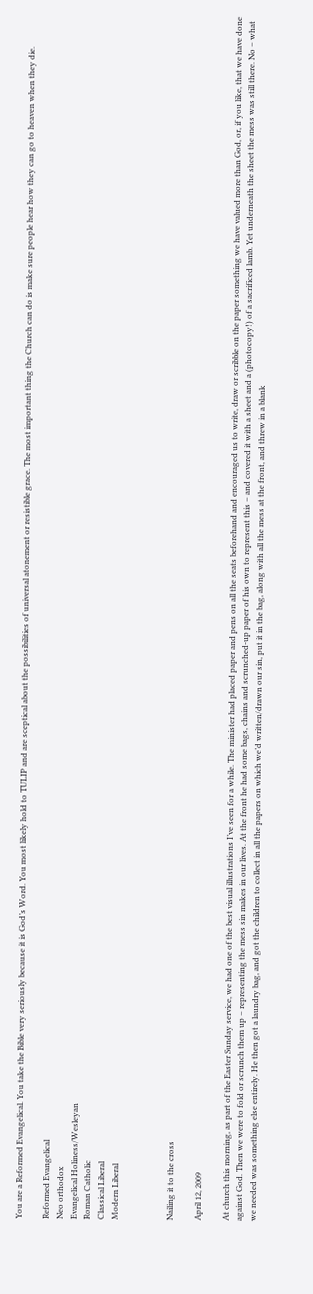You are a Reformed Evangelical. You take the Bible very seriously because it is God’s Word. You most likely hold to TULIP and are sceptical about the possibilities of universal atonement or resistible grace. The most important thing the Church can do is make sure people hear how they can go to heaven when they die.

Reformed Evangelical
Neo orthodox
Evangelical Holiness/Wesleyan
Roman Catholic
Classical Liberal
Modern Liberal



Nailing it to the cross

April 12, 2009

At church this morning, as part of the Easter Sunday service, we had one of the best visual illustrations I’ve seen for a while. The minister had placed paper and pens on all the seats beforehand and encouraged us to write, draw or scribble on the paper something we have valued more than God, or, if you like, that we have done against God. Then we were to fold or scrunch them up – representing the mess sin makes in our lives. At the front he had some bags, chains and scrunched-up paper of his own to represent this – and covered it with a sheet and a (photocopy!) of a sacrificed lamb. Yet underneath the sheet the mess was still there. No – what we needed was something else entirely. He then got a laundry bag, and got the children to collect in all the papers on which we’d written/drawn our sin, put it in the bag, along with all the mess at the front, and threw in a blank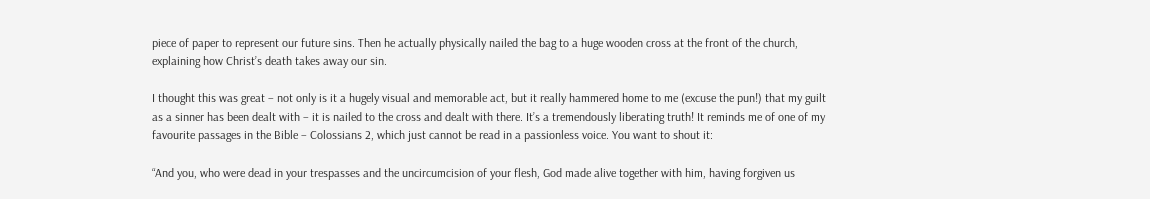piece of paper to represent our future sins. Then he actually physically nailed the bag to a huge wooden cross at the front of the church, explaining how Christ’s death takes away our sin.

I thought this was great – not only is it a hugely visual and memorable act, but it really hammered home to me (excuse the pun!) that my guilt as a sinner has been dealt with – it is nailed to the cross and dealt with there. It’s a tremendously liberating truth! It reminds me of one of my favourite passages in the Bible – Colossians 2, which just cannot be read in a passionless voice. You want to shout it:

“And you, who were dead in your trespasses and the uncircumcision of your flesh, God made alive together with him, having forgiven us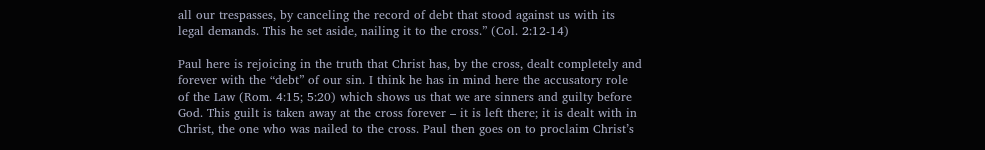all our trespasses, by canceling the record of debt that stood against us with its legal demands. This he set aside, nailing it to the cross.” (Col. 2:12-14)

Paul here is rejoicing in the truth that Christ has, by the cross, dealt completely and forever with the “debt” of our sin. I think he has in mind here the accusatory role of the Law (Rom. 4:15; 5:20) which shows us that we are sinners and guilty before God. This guilt is taken away at the cross forever – it is left there; it is dealt with in Christ, the one who was nailed to the cross. Paul then goes on to proclaim Christ’s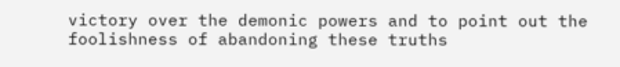victory over the demonic powers and to point out the foolishness of abandoning these truths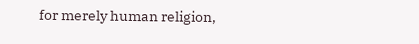for merely human religion,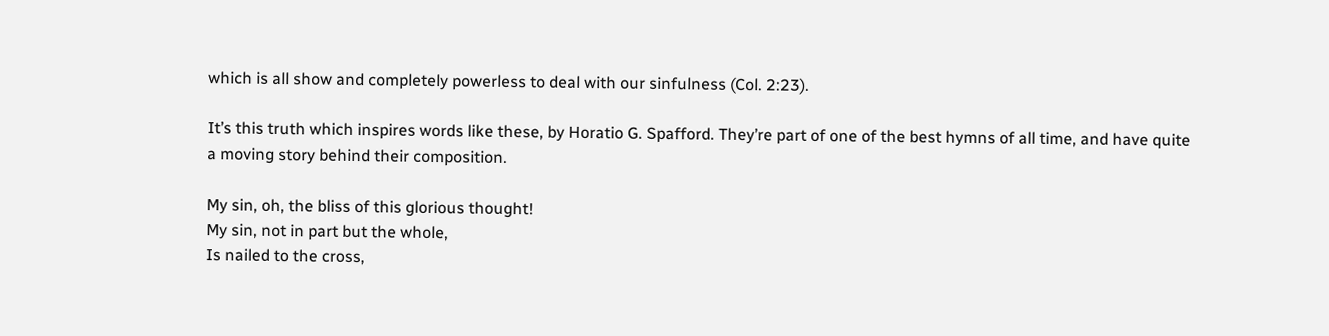which is all show and completely powerless to deal with our sinfulness (Col. 2:23).

It’s this truth which inspires words like these, by Horatio G. Spafford. They’re part of one of the best hymns of all time, and have quite a moving story behind their composition.

My sin, oh, the bliss of this glorious thought!
My sin, not in part but the whole,
Is nailed to the cross,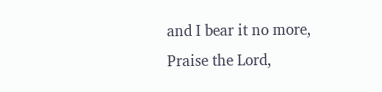and I bear it no more,
Praise the Lord,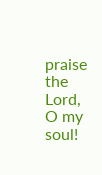praise the Lord, O my soul!